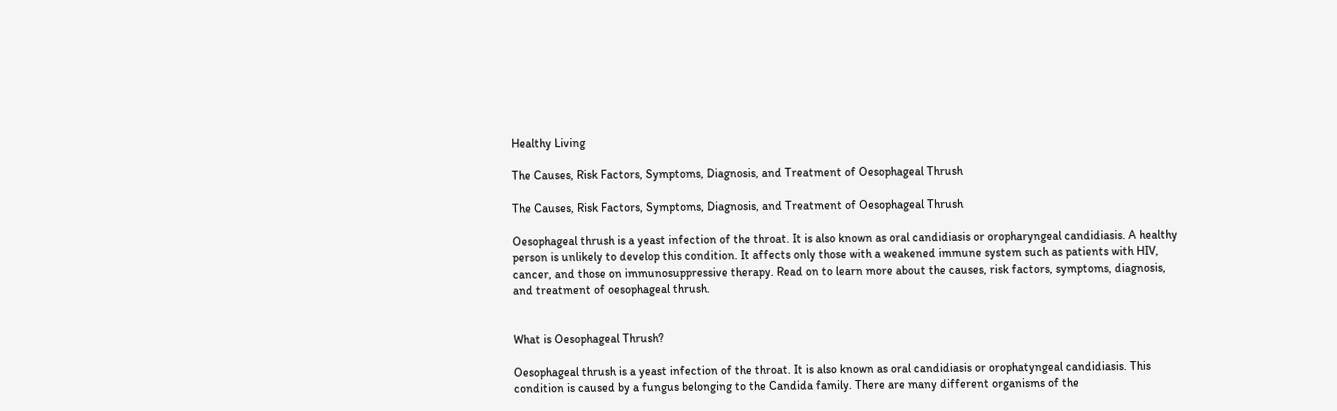Healthy Living

The Causes, Risk Factors, Symptoms, Diagnosis, and Treatment of Oesophageal Thrush

The Causes, Risk Factors, Symptoms, Diagnosis, and Treatment of Oesophageal Thrush

Oesophageal thrush is a yeast infection of the throat. It is also known as oral candidiasis or oropharyngeal candidiasis. A healthy person is unlikely to develop this condition. It affects only those with a weakened immune system such as patients with HIV, cancer, and those on immunosuppressive therapy. Read on to learn more about the causes, risk factors, symptoms, diagnosis, and treatment of oesophageal thrush.


What is Oesophageal Thrush?

Oesophageal thrush is a yeast infection of the throat. It is also known as oral candidiasis or orophatyngeal candidiasis. This condition is caused by a fungus belonging to the Candida family. There are many different organisms of the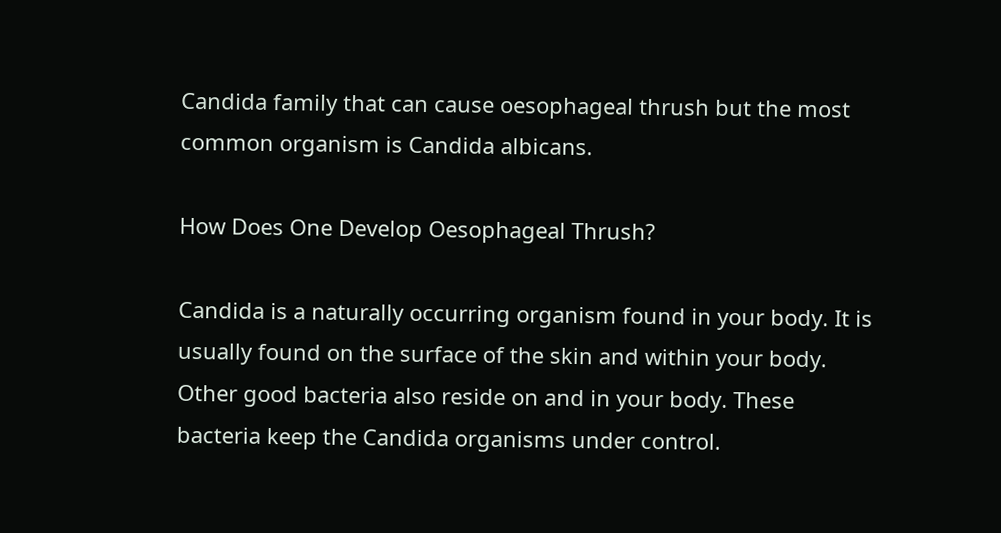Candida family that can cause oesophageal thrush but the most common organism is Candida albicans.

How Does One Develop Oesophageal Thrush?

Candida is a naturally occurring organism found in your body. It is usually found on the surface of the skin and within your body. Other good bacteria also reside on and in your body. These bacteria keep the Candida organisms under control.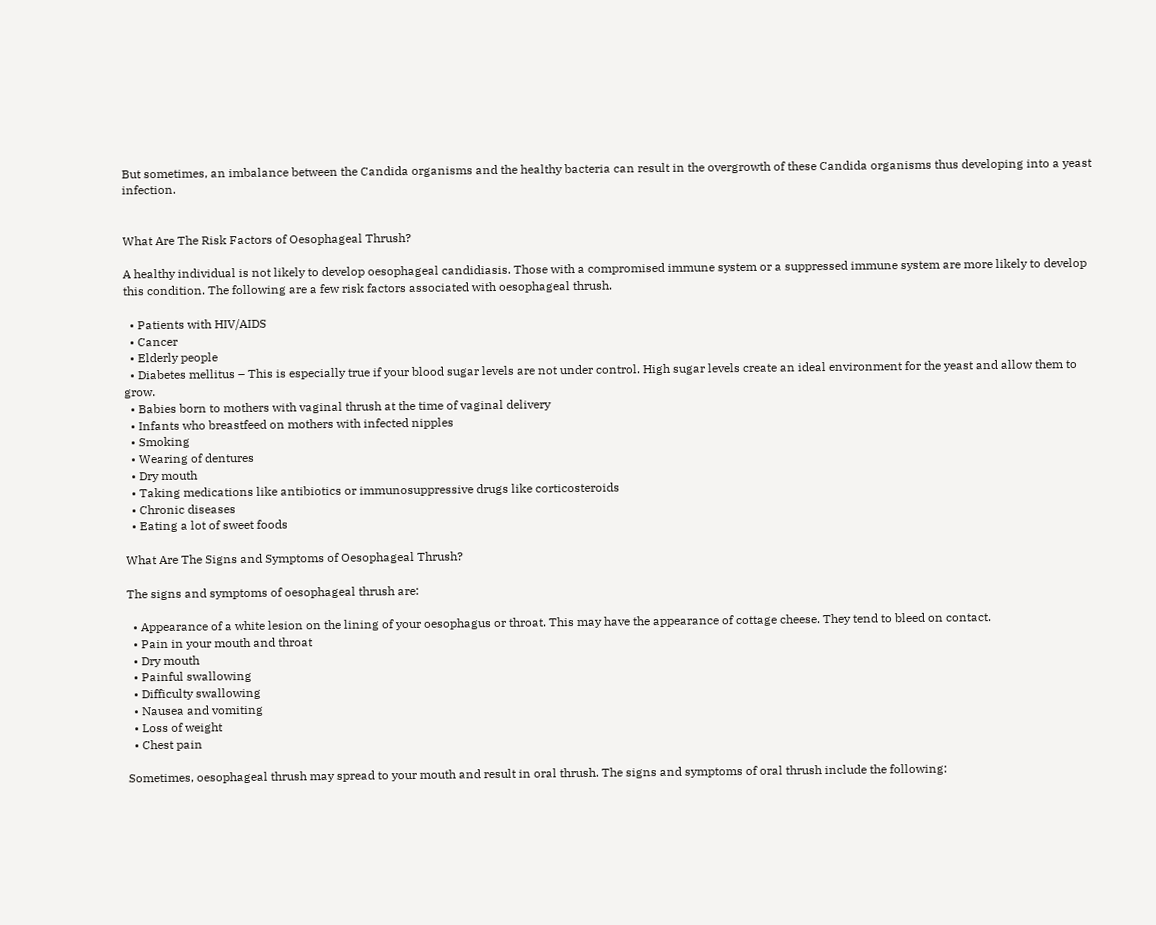But sometimes, an imbalance between the Candida organisms and the healthy bacteria can result in the overgrowth of these Candida organisms thus developing into a yeast infection.


What Are The Risk Factors of Oesophageal Thrush?

A healthy individual is not likely to develop oesophageal candidiasis. Those with a compromised immune system or a suppressed immune system are more likely to develop this condition. The following are a few risk factors associated with oesophageal thrush.

  • Patients with HIV/AIDS
  • Cancer
  • Elderly people
  • Diabetes mellitus – This is especially true if your blood sugar levels are not under control. High sugar levels create an ideal environment for the yeast and allow them to grow.
  • Babies born to mothers with vaginal thrush at the time of vaginal delivery
  • Infants who breastfeed on mothers with infected nipples
  • Smoking
  • Wearing of dentures
  • Dry mouth
  • Taking medications like antibiotics or immunosuppressive drugs like corticosteroids
  • Chronic diseases
  • Eating a lot of sweet foods

What Are The Signs and Symptoms of Oesophageal Thrush?

The signs and symptoms of oesophageal thrush are:

  • Appearance of a white lesion on the lining of your oesophagus or throat. This may have the appearance of cottage cheese. They tend to bleed on contact.
  • Pain in your mouth and throat
  • Dry mouth
  • Painful swallowing
  • Difficulty swallowing
  • Nausea and vomiting
  • Loss of weight
  • Chest pain

Sometimes, oesophageal thrush may spread to your mouth and result in oral thrush. The signs and symptoms of oral thrush include the following: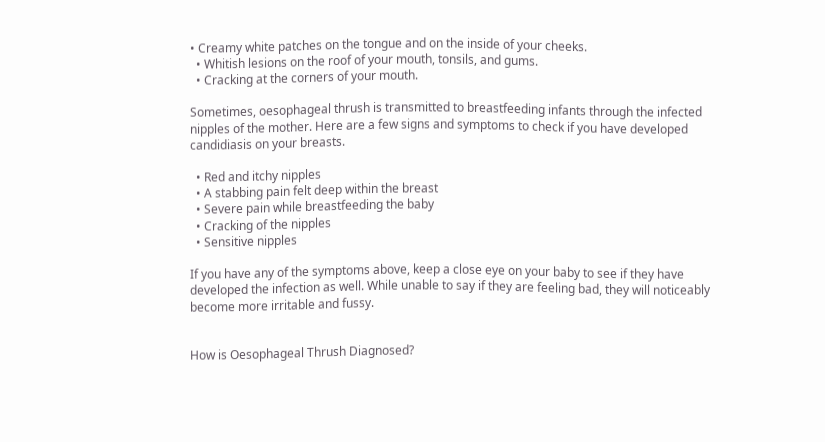• Creamy white patches on the tongue and on the inside of your cheeks.
  • Whitish lesions on the roof of your mouth, tonsils, and gums.
  • Cracking at the corners of your mouth.

Sometimes, oesophageal thrush is transmitted to breastfeeding infants through the infected nipples of the mother. Here are a few signs and symptoms to check if you have developed candidiasis on your breasts.

  • Red and itchy nipples
  • A stabbing pain felt deep within the breast
  • Severe pain while breastfeeding the baby
  • Cracking of the nipples
  • Sensitive nipples

If you have any of the symptoms above, keep a close eye on your baby to see if they have developed the infection as well. While unable to say if they are feeling bad, they will noticeably become more irritable and fussy.


How is Oesophageal Thrush Diagnosed?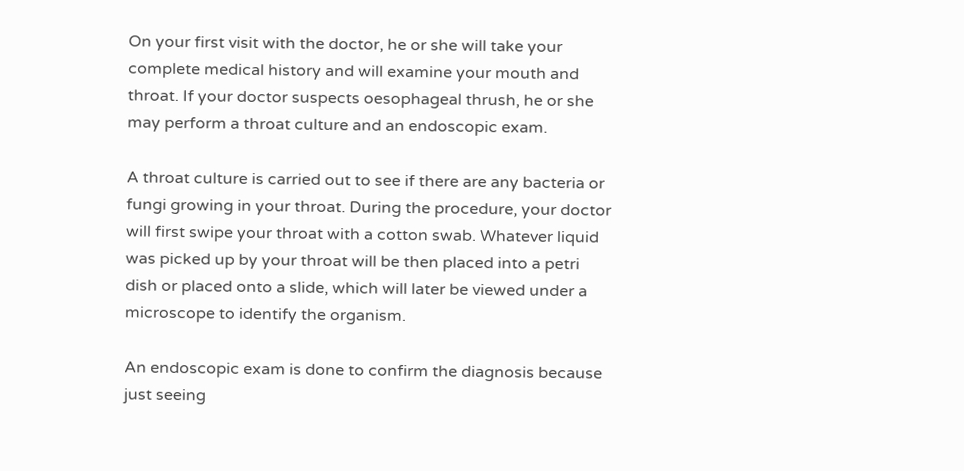On your first visit with the doctor, he or she will take your complete medical history and will examine your mouth and throat. If your doctor suspects oesophageal thrush, he or she may perform a throat culture and an endoscopic exam.

A throat culture is carried out to see if there are any bacteria or fungi growing in your throat. During the procedure, your doctor will first swipe your throat with a cotton swab. Whatever liquid was picked up by your throat will be then placed into a petri dish or placed onto a slide, which will later be viewed under a microscope to identify the organism.

An endoscopic exam is done to confirm the diagnosis because just seeing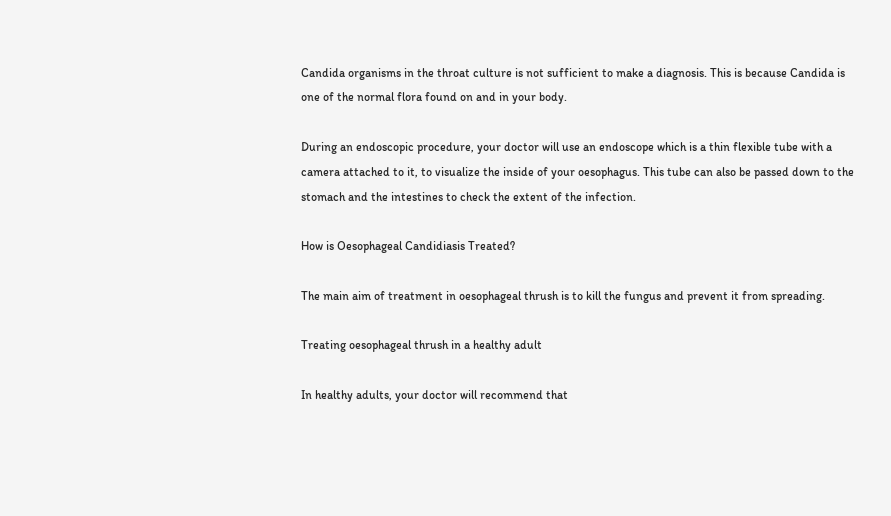Candida organisms in the throat culture is not sufficient to make a diagnosis. This is because Candida is one of the normal flora found on and in your body.

During an endoscopic procedure, your doctor will use an endoscope which is a thin flexible tube with a camera attached to it, to visualize the inside of your oesophagus. This tube can also be passed down to the stomach and the intestines to check the extent of the infection.

How is Oesophageal Candidiasis Treated?

The main aim of treatment in oesophageal thrush is to kill the fungus and prevent it from spreading.

Treating oesophageal thrush in a healthy adult

In healthy adults, your doctor will recommend that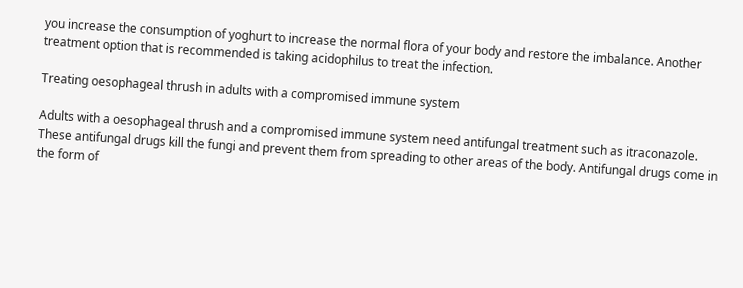you increase the consumption of yoghurt to increase the normal flora of your body and restore the imbalance. Another treatment option that is recommended is taking acidophilus to treat the infection.

Treating oesophageal thrush in adults with a compromised immune system

Adults with a oesophageal thrush and a compromised immune system need antifungal treatment such as itraconazole. These antifungal drugs kill the fungi and prevent them from spreading to other areas of the body. Antifungal drugs come in the form of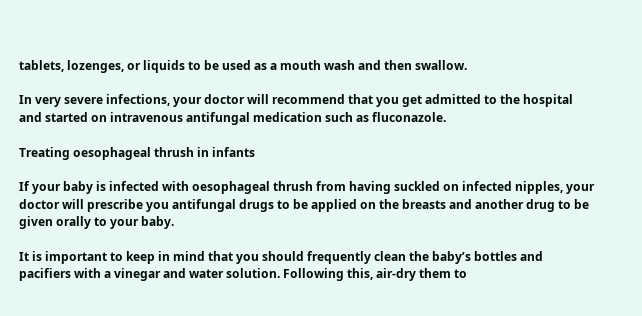tablets, lozenges, or liquids to be used as a mouth wash and then swallow.

In very severe infections, your doctor will recommend that you get admitted to the hospital and started on intravenous antifungal medication such as fluconazole.

Treating oesophageal thrush in infants

If your baby is infected with oesophageal thrush from having suckled on infected nipples, your doctor will prescribe you antifungal drugs to be applied on the breasts and another drug to be given orally to your baby.

It is important to keep in mind that you should frequently clean the baby’s bottles and pacifiers with a vinegar and water solution. Following this, air-dry them to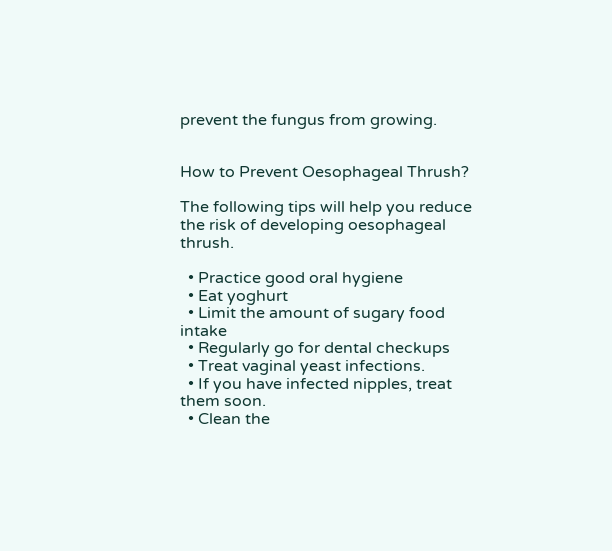prevent the fungus from growing.


How to Prevent Oesophageal Thrush?

The following tips will help you reduce the risk of developing oesophageal thrush.

  • Practice good oral hygiene
  • Eat yoghurt
  • Limit the amount of sugary food intake
  • Regularly go for dental checkups
  • Treat vaginal yeast infections.
  • If you have infected nipples, treat them soon.
  • Clean the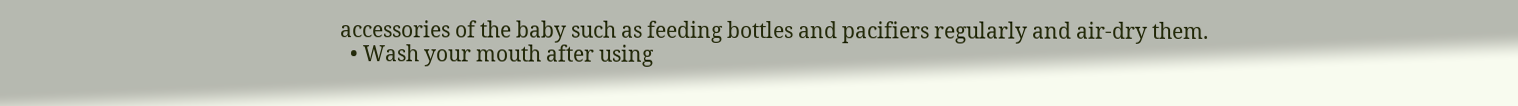accessories of the baby such as feeding bottles and pacifiers regularly and air-dry them.
  • Wash your mouth after using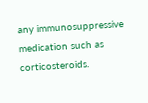any immunosuppressive medication such as corticosteroids.